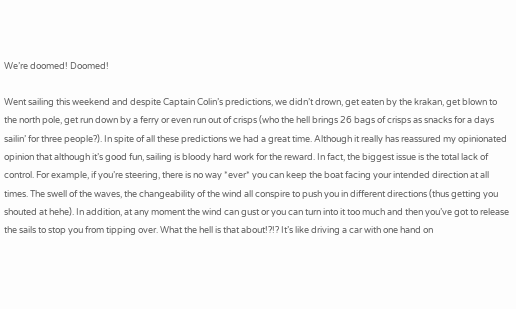We’re doomed! Doomed!

Went sailing this weekend and despite Captain Colin’s predictions, we didn’t drown, get eaten by the krakan, get blown to the north pole, get run down by a ferry or even run out of crisps (who the hell brings 26 bags of crisps as snacks for a days sailin’ for three people?). In spite of all these predictions we had a great time. Although it really has reassured my opinionated opinion that although it’s good fun, sailing is bloody hard work for the reward. In fact, the biggest issue is the total lack of control. For example, if you’re steering, there is no way *ever* you can keep the boat facing your intended direction at all times. The swell of the waves, the changeability of the wind all conspire to push you in different directions (thus getting you shouted at hehe). In addition, at any moment the wind can gust or you can turn into it too much and then you’ve got to release the sails to stop you from tipping over. What the hell is that about!?!? It’s like driving a car with one hand on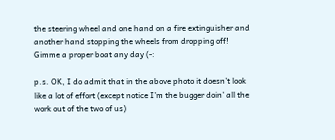the steering wheel and one hand on a fire extinguisher and another hand stopping the wheels from dropping off! Gimme a proper boat any day (-:

p.s. OK, I do admit that in the above photo it doesn’t look like a lot of effort (except notice I’m the bugger doin’ all the work out of the two of us)